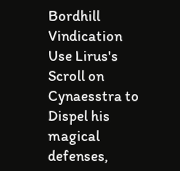Bordhill Vindication
Use Lirus's Scroll on Cynaesstra to Dispel his magical defenses,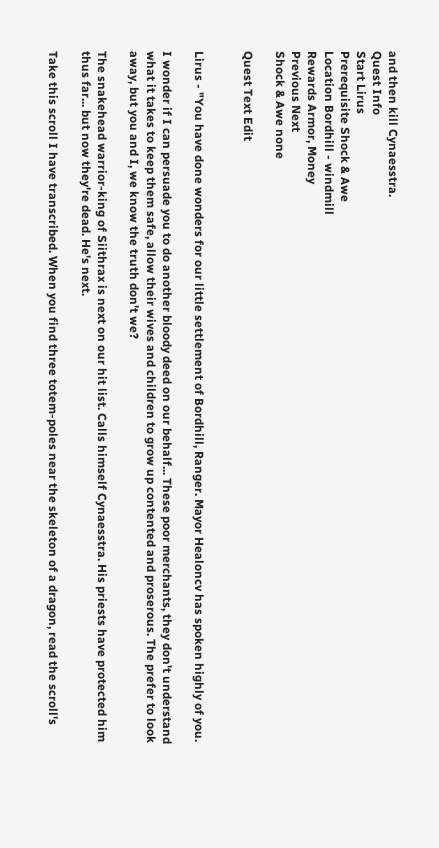and then kill Cynaesstra.
Quest Info
Start Lirus
Prerequisite Shock & Awe
Location Bordhill - windmill
Rewards Armor, Money
Previous Next
Shock & Awe none

Quest Text Edit


Lirus - "You have done wonders for our little settlement of Bordhill, Ranger. Mayor Healoncv has spoken highly of you.

I wonder if I can persuade you to do another bloody deed on our behalf... These poor merchants, they don't understand what it takes to keep them safe, allow their wives and children to grow up contented and proserous. The prefer to look away, but you and I, we know the truth don't we?

The snakehead warrior-king of Siithrax is next on our hit list. Calls himself Cynaesstra. His priests have protected him thus far... but now they're dead. He's next.

Take this scroll I have transcribed. When you find three totem-poles near the skeleton of a dragon, read the scroll's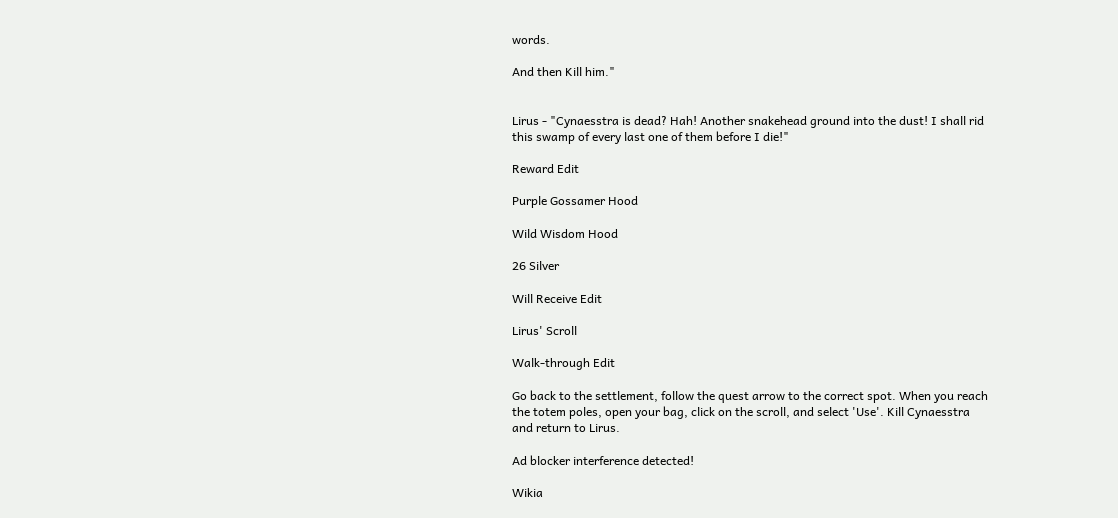words.

And then Kill him."


Lirus - "Cynaesstra is dead? Hah! Another snakehead ground into the dust! I shall rid this swamp of every last one of them before I die!"

Reward Edit

Purple Gossamer Hood

Wild Wisdom Hood

26 Silver

Will Receive Edit

Lirus' Scroll

Walk-through Edit

Go back to the settlement, follow the quest arrow to the correct spot. When you reach the totem poles, open your bag, click on the scroll, and select 'Use'. Kill Cynaesstra and return to Lirus.

Ad blocker interference detected!

Wikia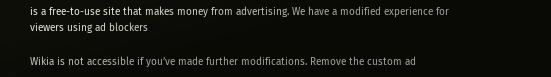is a free-to-use site that makes money from advertising. We have a modified experience for viewers using ad blockers

Wikia is not accessible if you’ve made further modifications. Remove the custom ad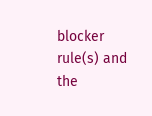blocker rule(s) and the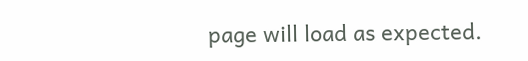page will load as expected.